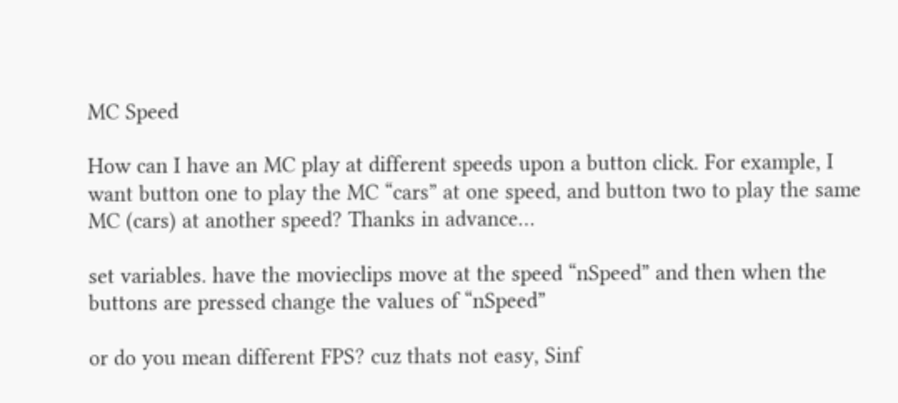MC Speed

How can I have an MC play at different speeds upon a button click. For example, I want button one to play the MC “cars” at one speed, and button two to play the same MC (cars) at another speed? Thanks in advance…

set variables. have the movieclips move at the speed “nSpeed” and then when the buttons are pressed change the values of “nSpeed”

or do you mean different FPS? cuz thats not easy, Sinf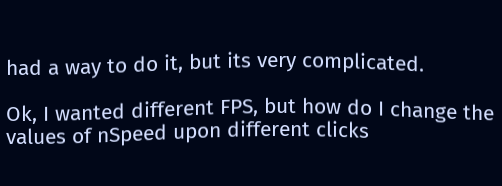had a way to do it, but its very complicated.

Ok, I wanted different FPS, but how do I change the values of nSpeed upon different clicks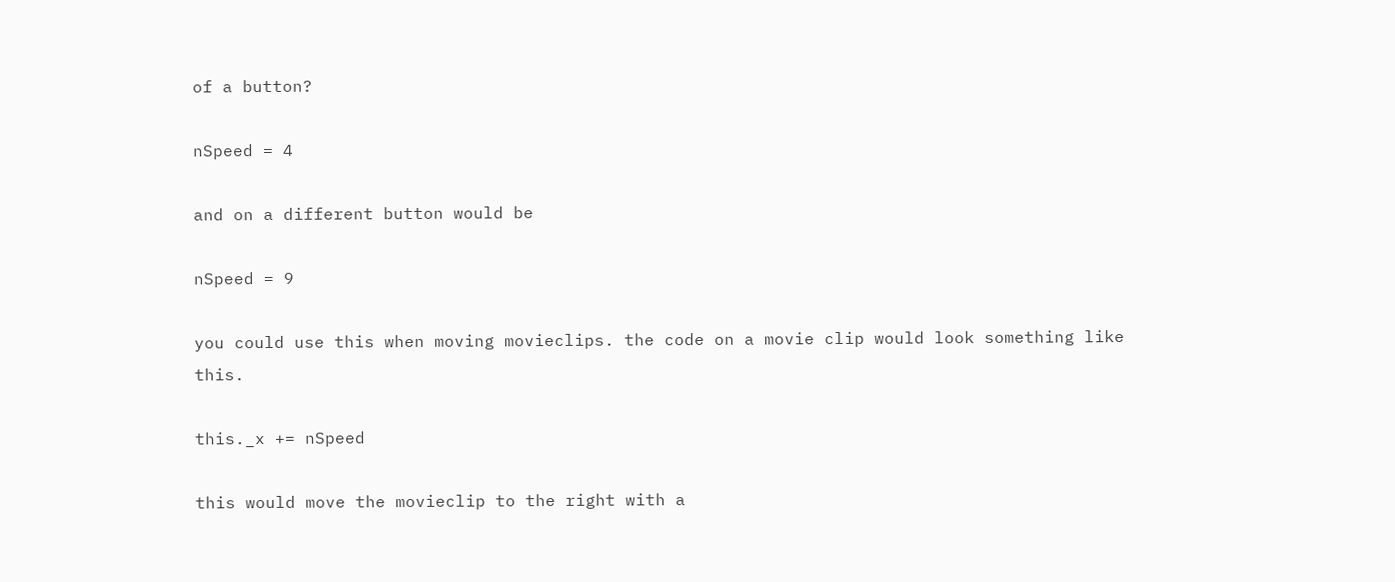of a button?

nSpeed = 4

and on a different button would be

nSpeed = 9

you could use this when moving movieclips. the code on a movie clip would look something like this.

this._x += nSpeed

this would move the movieclip to the right with a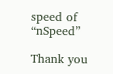speed of “nSpeed”

Thank you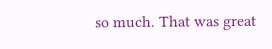so much. That was great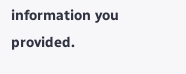information you provided.